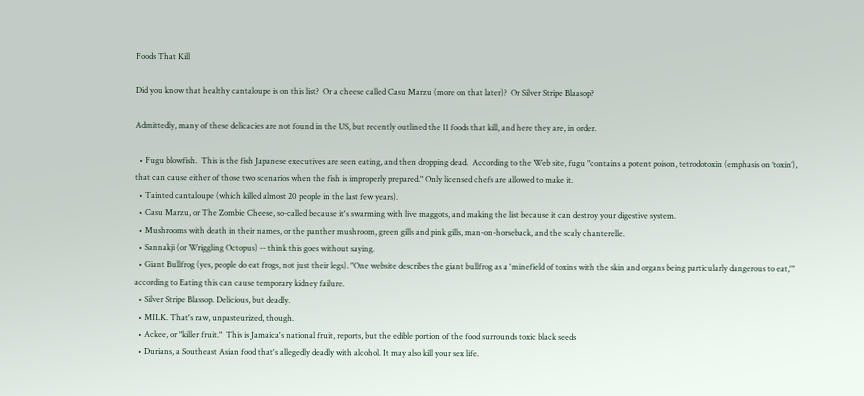Foods That Kill

Did you know that healthy cantaloupe is on this list?  Or a cheese called Casu Marzu (more on that later)?  Or Silver Stripe Blaasop?

Admittedly, many of these delicacies are not found in the US, but recently outlined the 11 foods that kill, and here they are, in order.

  • Fugu blowfish.  This is the fish Japanese executives are seen eating, and then dropping dead.  According to the Web site, fugu "contains a potent poison, tetrodotoxin (emphasis on ‘toxin’), that can cause either of those two scenarios when the fish is improperly prepared." Only licensed chefs are allowed to make it.
  • Tainted cantaloupe (which killed almost 20 people in the last few years).
  • Casu Marzu, or The Zombie Cheese, so-called because it's swarming with live maggots, and making the list because it can destroy your digestive system.
  • Mushrooms with death in their names, or the panther mushroom, green gills and pink gills, man-on-horseback, and the scaly chanterelle.
  • Sannakji (or Wriggling Octopus) -- think this goes without saying.
  • Giant Bullfrog (yes, people do eat frogs, not just their legs). "One website describes the giant bullfrog as a 'minefield of toxins with the skin and organs being particularly dangerous to eat,'" according to Eating this can cause temporary kidney failure.
  • Silver Stripe Blassop. Delicious, but deadly.
  • MILK. That's raw, unpasteurized, though.
  • Ackee, or "killer fruit."  This is Jamaica's national fruit, reports, but the edible portion of the food surrounds toxic black seeds
  • Durians, a Southeast Asian food that's allegedly deadly with alcohol. It may also kill your sex life.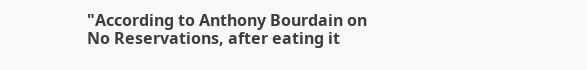"According to Anthony Bourdain on No Reservations, after eating it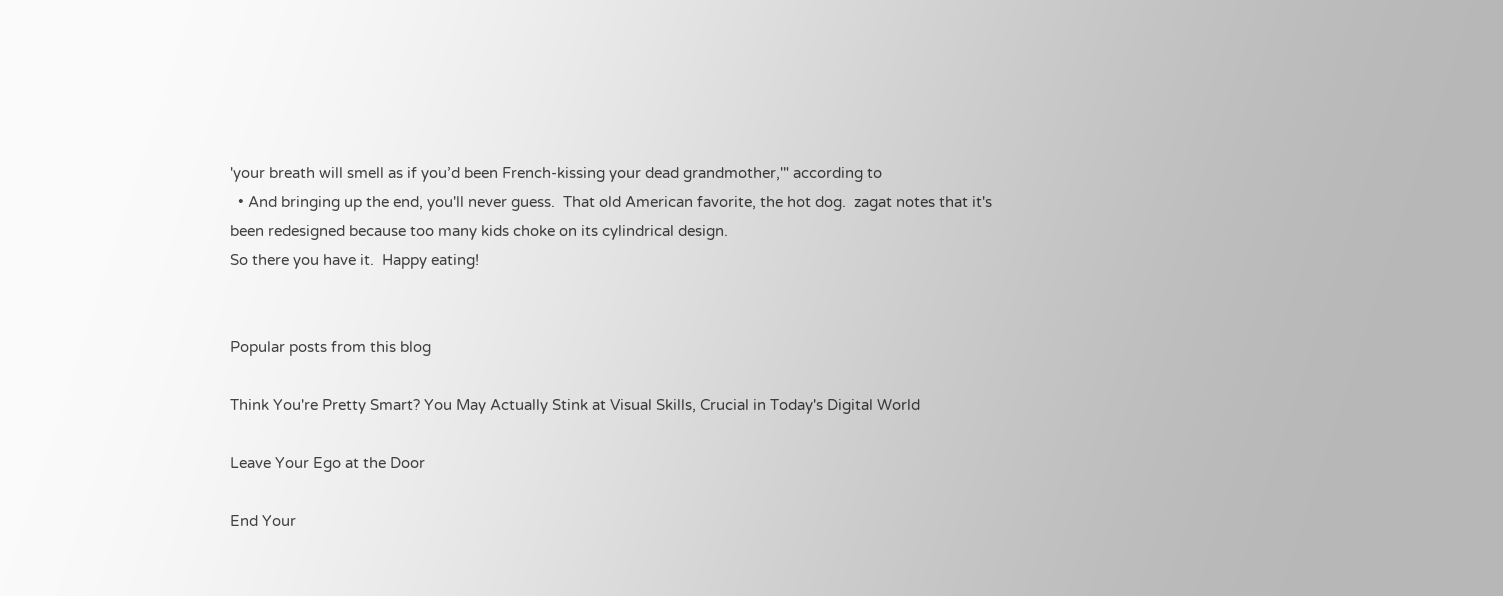'your breath will smell as if you’d been French-kissing your dead grandmother,'" according to
  • And bringing up the end, you'll never guess.  That old American favorite, the hot dog.  zagat notes that it's been redesigned because too many kids choke on its cylindrical design.
So there you have it.  Happy eating!


Popular posts from this blog

Think You're Pretty Smart? You May Actually Stink at Visual Skills, Crucial in Today's Digital World

Leave Your Ego at the Door

End Your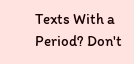Texts With a Period? Don't